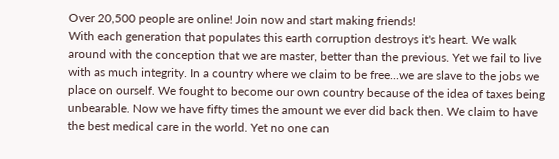Over 20,500 people are online! Join now and start making friends!
With each generation that populates this earth corruption destroys it's heart. We walk around with the conception that we are master, better than the previous. Yet we fail to live with as much integrity. In a country where we claim to be free...we are slave to the jobs we place on ourself. We fought to become our own country because of the idea of taxes being unbearable. Now we have fifty times the amount we ever did back then. We claim to have the best medical care in the world. Yet no one can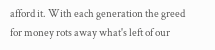afford it. With each generation the greed for money rots away what's left of our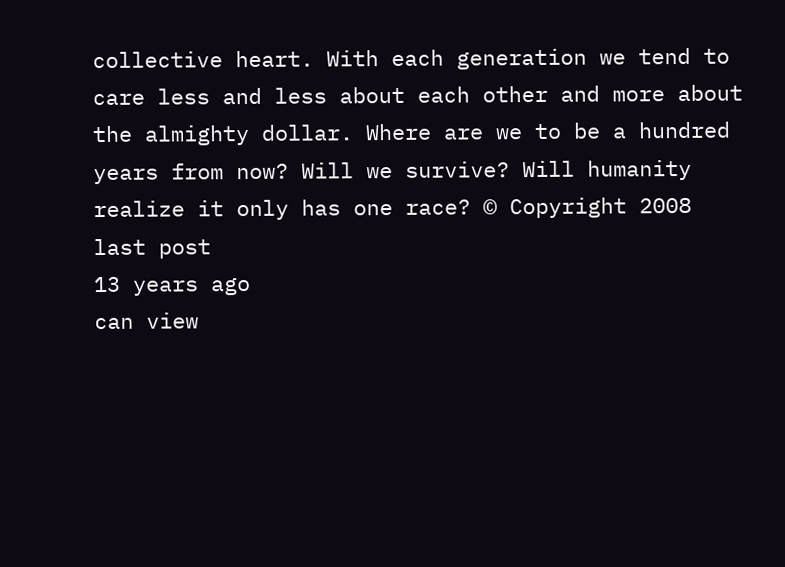collective heart. With each generation we tend to care less and less about each other and more about the almighty dollar. Where are we to be a hundred years from now? Will we survive? Will humanity realize it only has one race? © Copyright 2008
last post
13 years ago
can view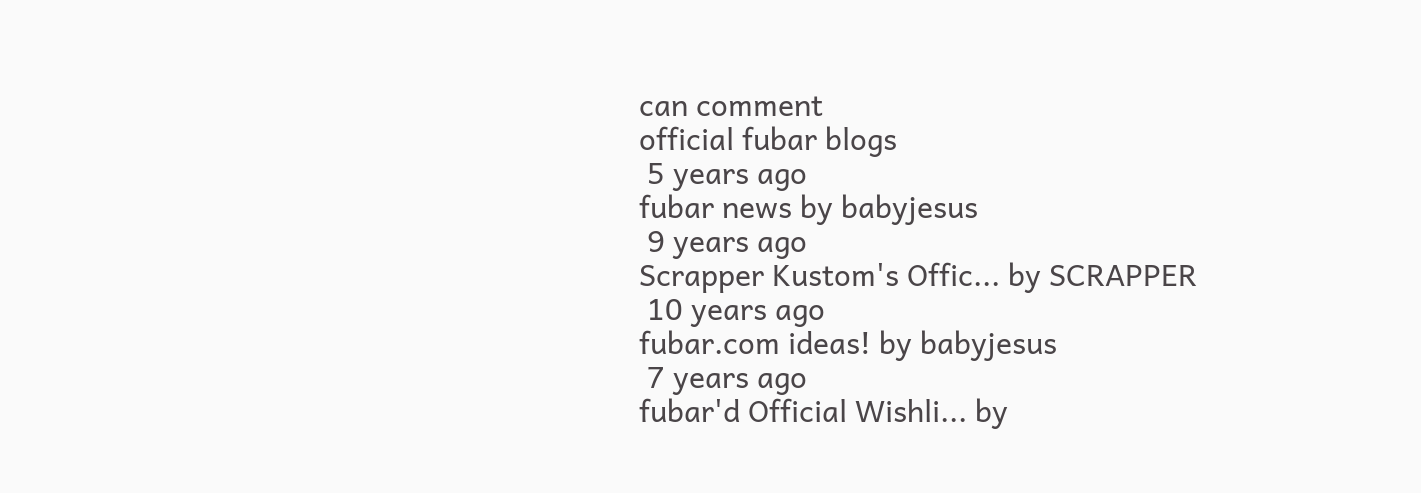can comment
official fubar blogs
 5 years ago
fubar news by babyjesus
 9 years ago
Scrapper Kustom's Offic... by SCRAPPER
 10 years ago
fubar.com ideas! by babyjesus
 7 years ago
fubar'd Official Wishli... by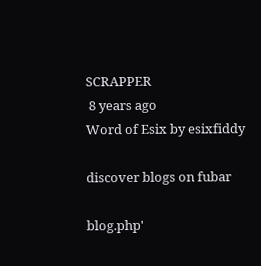SCRAPPER
 8 years ago
Word of Esix by esixfiddy

discover blogs on fubar

blog.php'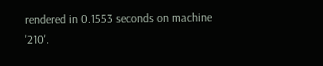rendered in 0.1553 seconds on machine '210'.